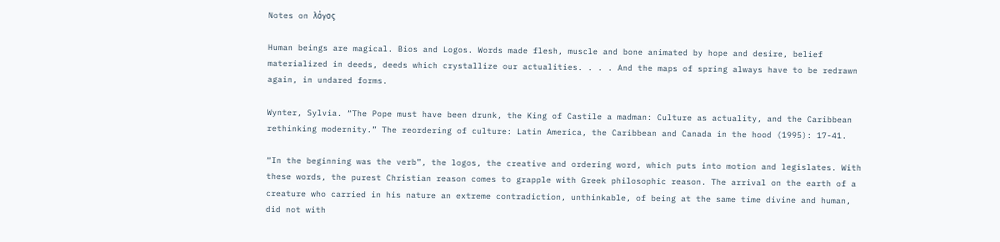Notes on λόγος

Human beings are magical. Bios and Logos. Words made flesh, muscle and bone animated by hope and desire, belief materialized in deeds, deeds which crystallize our actualities. . . . And the maps of spring always have to be redrawn again, in undared forms.

Wynter, Sylvia. “The Pope must have been drunk, the King of Castile a madman: Culture as actuality, and the Caribbean rethinking modernity.” The reordering of culture: Latin America, the Caribbean and Canada in the hood (1995): 17-41.

“In the beginning was the verb”, the logos, the creative and ordering word, which puts into motion and legislates. With these words, the purest Christian reason comes to grapple with Greek philosophic reason. The arrival on the earth of a creature who carried in his nature an extreme contradiction, unthinkable, of being at the same time divine and human, did not with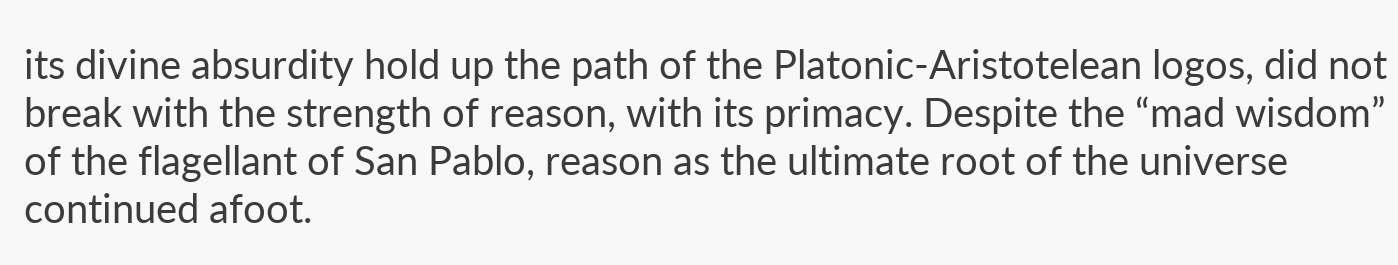its divine absurdity hold up the path of the Platonic-Aristotelean logos, did not break with the strength of reason, with its primacy. Despite the “mad wisdom” of the flagellant of San Pablo, reason as the ultimate root of the universe continued afoot.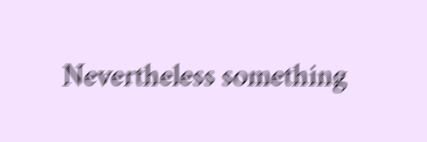Nevertheless something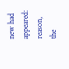new had appeared: reason, the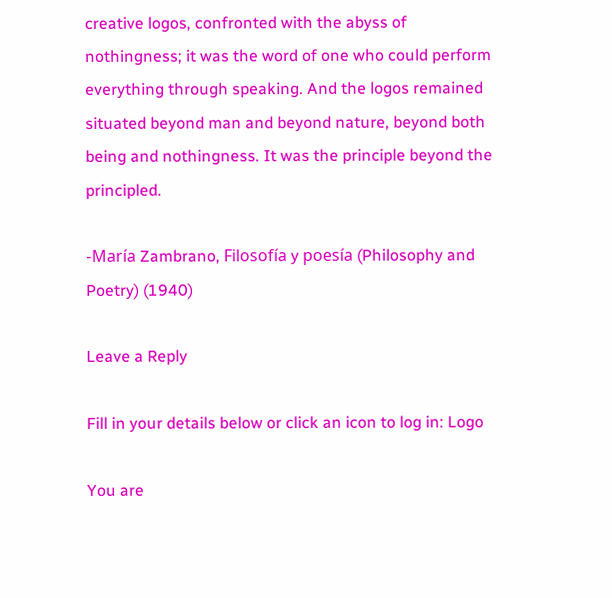creative logos, confronted with the abyss of nothingness; it was the word of one who could perform everything through speaking. And the logos remained situated beyond man and beyond nature, beyond both being and nothingness. It was the principle beyond the principled.

-María Zambrano, Filosofía y poesía (Philosophy and Poetry) (1940)

Leave a Reply

Fill in your details below or click an icon to log in: Logo

You are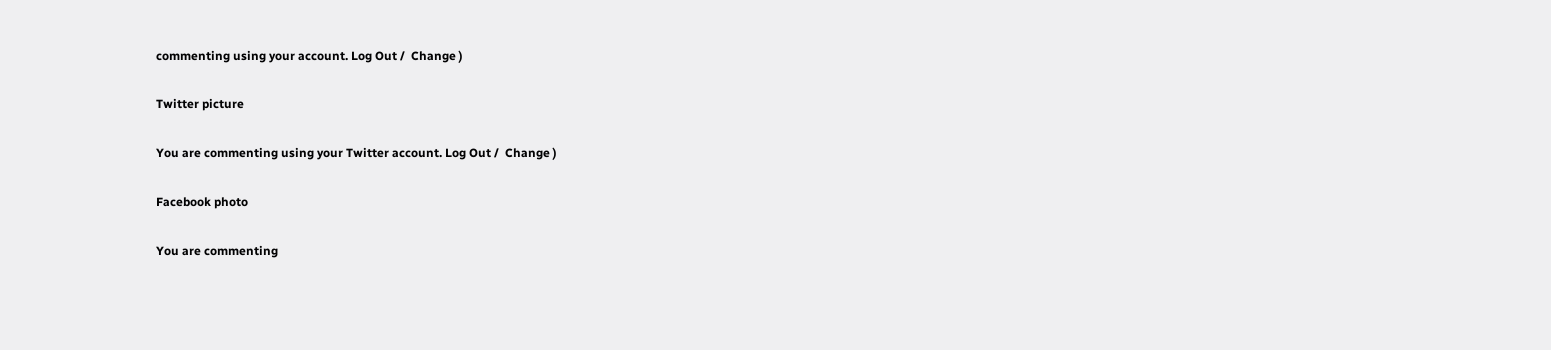commenting using your account. Log Out /  Change )

Twitter picture

You are commenting using your Twitter account. Log Out /  Change )

Facebook photo

You are commenting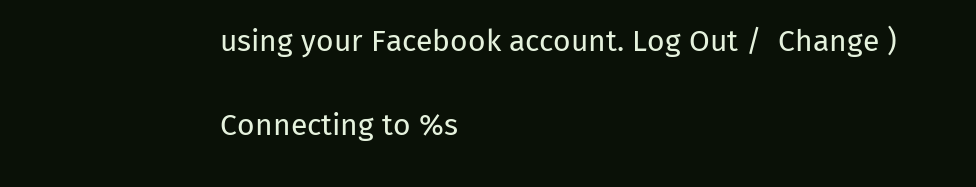using your Facebook account. Log Out /  Change )

Connecting to %s